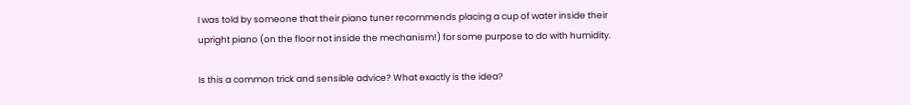I was told by someone that their piano tuner recommends placing a cup of water inside their upright piano (on the floor not inside the mechanism!) for some purpose to do with humidity.

Is this a common trick and sensible advice? What exactly is the idea?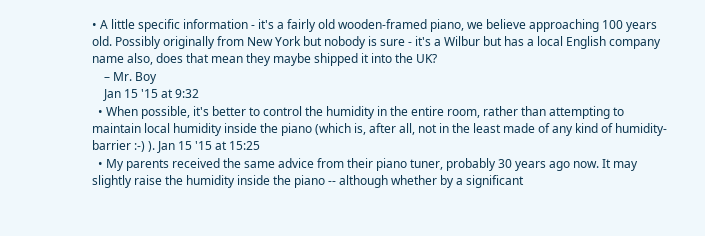• A little specific information - it's a fairly old wooden-framed piano, we believe approaching 100 years old. Possibly originally from New York but nobody is sure - it's a Wilbur but has a local English company name also, does that mean they maybe shipped it into the UK?
    – Mr. Boy
    Jan 15 '15 at 9:32
  • When possible, it's better to control the humidity in the entire room, rather than attempting to maintain local humidity inside the piano (which is, after all, not in the least made of any kind of humidity-barrier :-) ). Jan 15 '15 at 15:25
  • My parents received the same advice from their piano tuner, probably 30 years ago now. It may slightly raise the humidity inside the piano -- although whether by a significant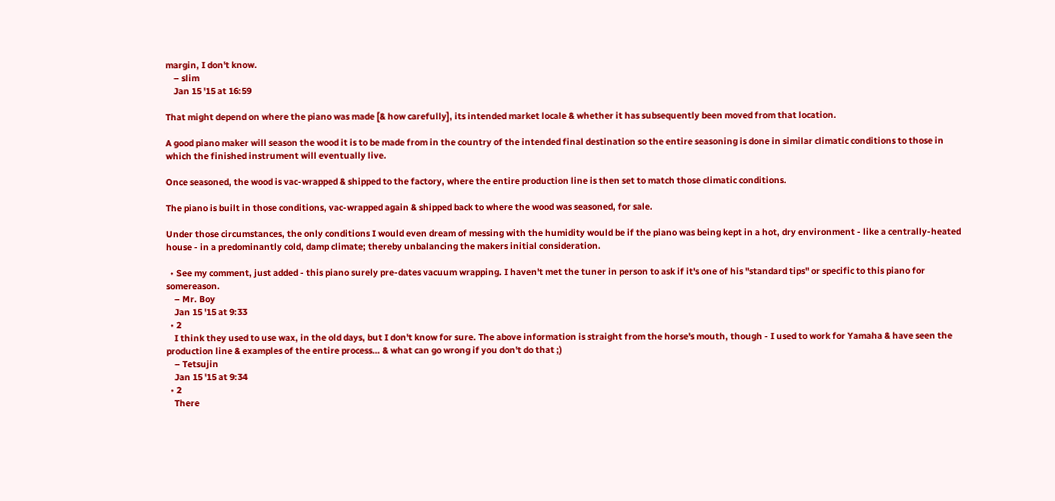margin, I don't know.
    – slim
    Jan 15 '15 at 16:59

That might depend on where the piano was made [& how carefully], its intended market locale & whether it has subsequently been moved from that location.

A good piano maker will season the wood it is to be made from in the country of the intended final destination so the entire seasoning is done in similar climatic conditions to those in which the finished instrument will eventually live.

Once seasoned, the wood is vac-wrapped & shipped to the factory, where the entire production line is then set to match those climatic conditions.

The piano is built in those conditions, vac-wrapped again & shipped back to where the wood was seasoned, for sale.

Under those circumstances, the only conditions I would even dream of messing with the humidity would be if the piano was being kept in a hot, dry environment - like a centrally-heated house - in a predominantly cold, damp climate; thereby unbalancing the makers initial consideration.

  • See my comment, just added - this piano surely pre-dates vacuum wrapping. I haven't met the tuner in person to ask if it's one of his "standard tips" or specific to this piano for somereason.
    – Mr. Boy
    Jan 15 '15 at 9:33
  • 2
    I think they used to use wax, in the old days, but I don't know for sure. The above information is straight from the horse's mouth, though - I used to work for Yamaha & have seen the production line & examples of the entire process… & what can go wrong if you don't do that ;)
    – Tetsujin
    Jan 15 '15 at 9:34
  • 2
    There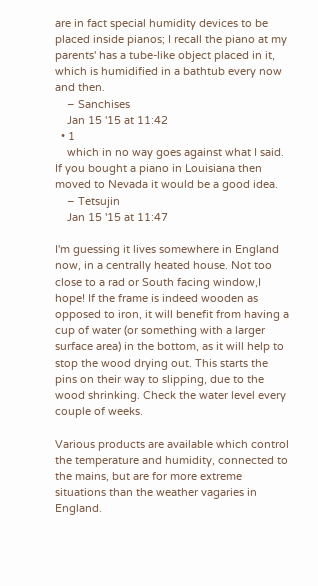are in fact special humidity devices to be placed inside pianos; I recall the piano at my parents' has a tube-like object placed in it, which is humidified in a bathtub every now and then.
    – Sanchises
    Jan 15 '15 at 11:42
  • 1
    which in no way goes against what I said. If you bought a piano in Louisiana then moved to Nevada it would be a good idea.
    – Tetsujin
    Jan 15 '15 at 11:47

I'm guessing it lives somewhere in England now, in a centrally heated house. Not too close to a rad or South facing window,I hope! If the frame is indeed wooden as opposed to iron, it will benefit from having a cup of water (or something with a larger surface area) in the bottom, as it will help to stop the wood drying out. This starts the pins on their way to slipping, due to the wood shrinking. Check the water level every couple of weeks.

Various products are available which control the temperature and humidity, connected to the mains, but are for more extreme situations than the weather vagaries in England.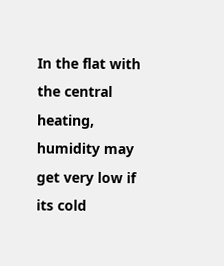In the flat with the central heating, humidity may get very low if its cold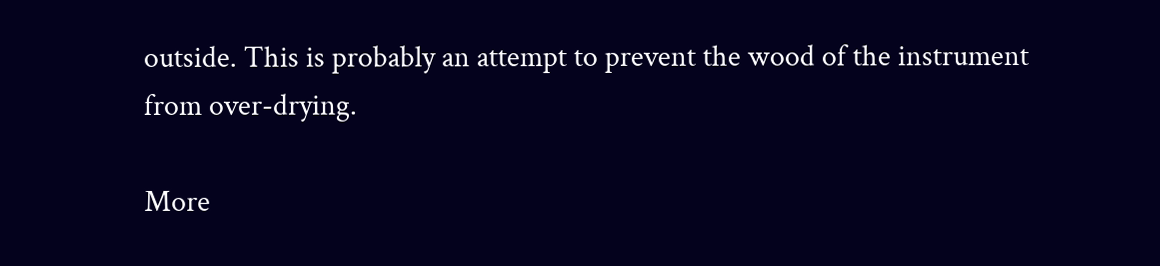outside. This is probably an attempt to prevent the wood of the instrument from over-drying.

More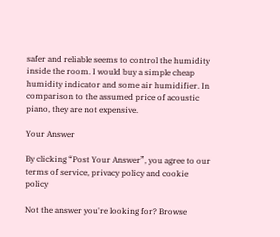safer and reliable seems to control the humidity inside the room. I would buy a simple cheap humidity indicator and some air humidifier. In comparison to the assumed price of acoustic piano, they are not expensive.

Your Answer

By clicking “Post Your Answer”, you agree to our terms of service, privacy policy and cookie policy

Not the answer you're looking for? Browse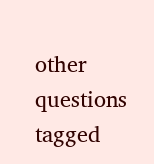other questions tagged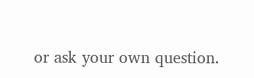or ask your own question.